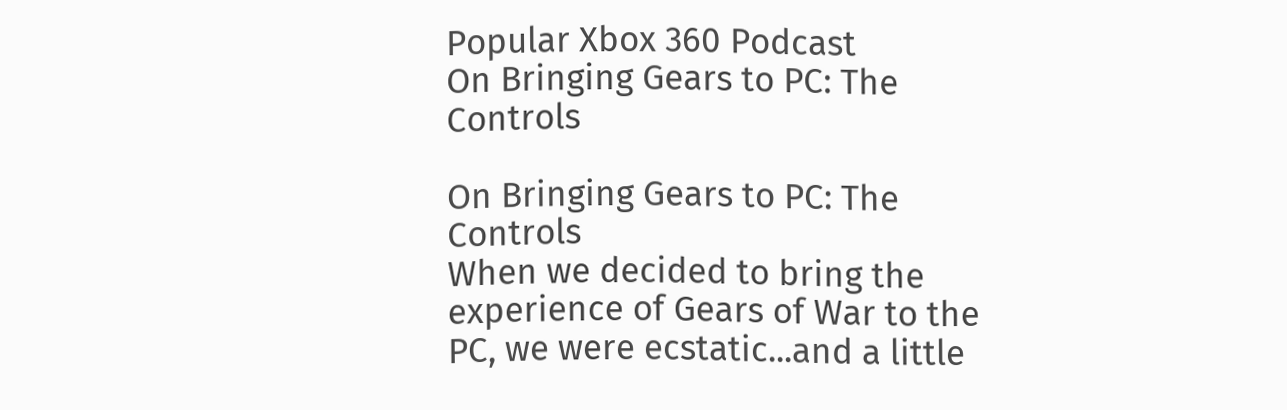Popular Xbox 360 Podcast
On Bringing Gears to PC: The Controls

On Bringing Gears to PC: The Controls
When we decided to bring the experience of Gears of War to the PC, we were ecstatic...and a little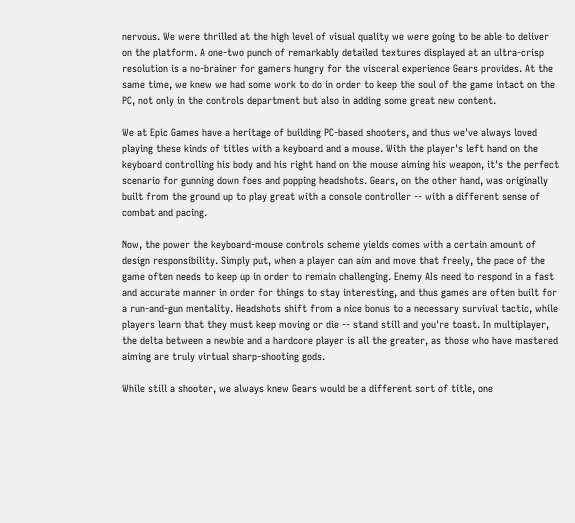nervous. We were thrilled at the high level of visual quality we were going to be able to deliver on the platform. A one-two punch of remarkably detailed textures displayed at an ultra-crisp resolution is a no-brainer for gamers hungry for the visceral experience Gears provides. At the same time, we knew we had some work to do in order to keep the soul of the game intact on the PC, not only in the controls department but also in adding some great new content.

We at Epic Games have a heritage of building PC-based shooters, and thus we've always loved playing these kinds of titles with a keyboard and a mouse. With the player's left hand on the keyboard controlling his body and his right hand on the mouse aiming his weapon, it's the perfect scenario for gunning down foes and popping headshots. Gears, on the other hand, was originally built from the ground up to play great with a console controller -- with a different sense of combat and pacing.

Now, the power the keyboard-mouse controls scheme yields comes with a certain amount of design responsibility. Simply put, when a player can aim and move that freely, the pace of the game often needs to keep up in order to remain challenging. Enemy AIs need to respond in a fast and accurate manner in order for things to stay interesting, and thus games are often built for a run-and-gun mentality. Headshots shift from a nice bonus to a necessary survival tactic, while players learn that they must keep moving or die -- stand still and you're toast. In multiplayer, the delta between a newbie and a hardcore player is all the greater, as those who have mastered aiming are truly virtual sharp-shooting gods.

While still a shooter, we always knew Gears would be a different sort of title, one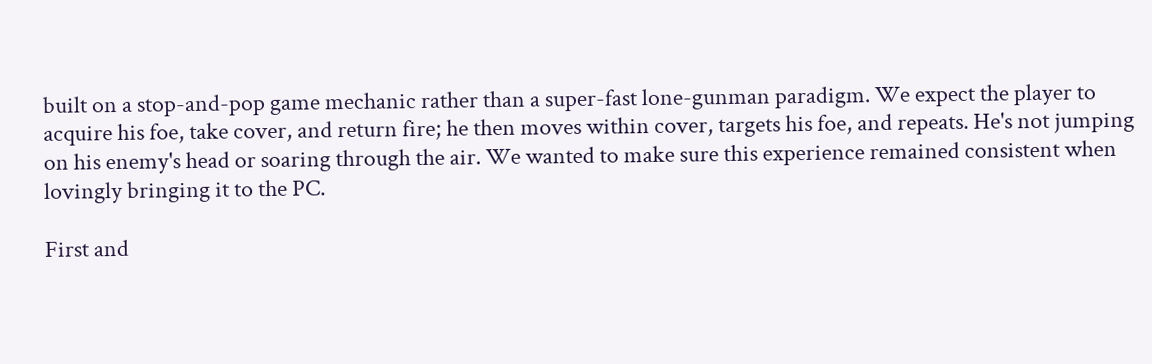built on a stop-and-pop game mechanic rather than a super-fast lone-gunman paradigm. We expect the player to acquire his foe, take cover, and return fire; he then moves within cover, targets his foe, and repeats. He's not jumping on his enemy's head or soaring through the air. We wanted to make sure this experience remained consistent when lovingly bringing it to the PC.

First and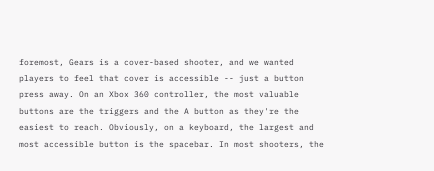foremost, Gears is a cover-based shooter, and we wanted players to feel that cover is accessible -- just a button press away. On an Xbox 360 controller, the most valuable buttons are the triggers and the A button as they're the easiest to reach. Obviously, on a keyboard, the largest and most accessible button is the spacebar. In most shooters, the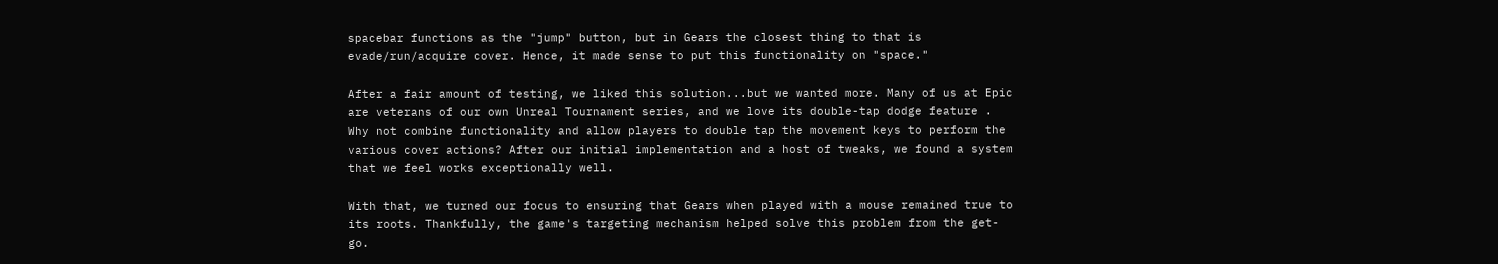spacebar functions as the "jump" button, but in Gears the closest thing to that is evade/run/acquire cover. Hence, it made sense to put this functionality on "space."

After a fair amount of testing, we liked this solution...but we wanted more. Many of us at Epic are veterans of our own Unreal Tournament series, and we love its double-tap dodge feature . Why not combine functionality and allow players to double tap the movement keys to perform the various cover actions? After our initial implementation and a host of tweaks, we found a system that we feel works exceptionally well.

With that, we turned our focus to ensuring that Gears when played with a mouse remained true to its roots. Thankfully, the game's targeting mechanism helped solve this problem from the get-go.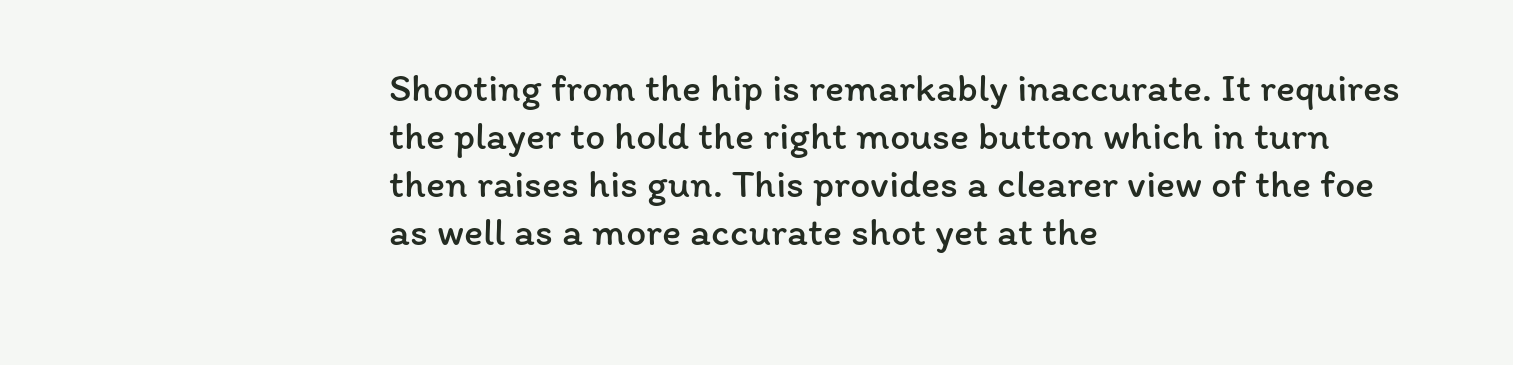Shooting from the hip is remarkably inaccurate. It requires the player to hold the right mouse button which in turn then raises his gun. This provides a clearer view of the foe as well as a more accurate shot yet at the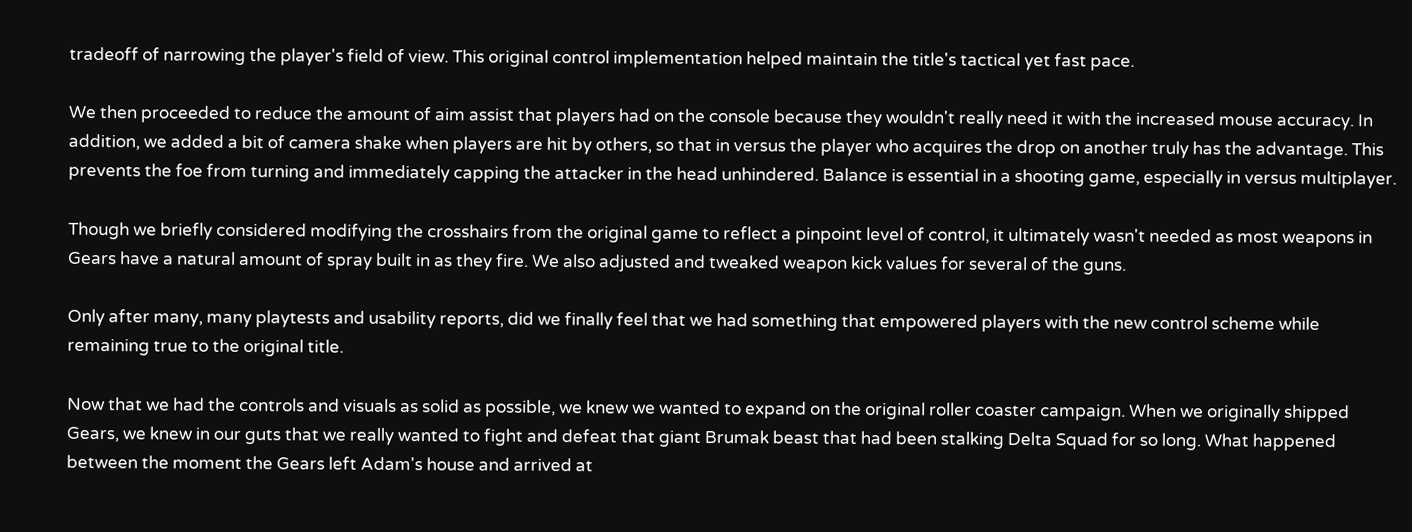tradeoff of narrowing the player's field of view. This original control implementation helped maintain the title's tactical yet fast pace.

We then proceeded to reduce the amount of aim assist that players had on the console because they wouldn't really need it with the increased mouse accuracy. In addition, we added a bit of camera shake when players are hit by others, so that in versus the player who acquires the drop on another truly has the advantage. This prevents the foe from turning and immediately capping the attacker in the head unhindered. Balance is essential in a shooting game, especially in versus multiplayer.

Though we briefly considered modifying the crosshairs from the original game to reflect a pinpoint level of control, it ultimately wasn't needed as most weapons in Gears have a natural amount of spray built in as they fire. We also adjusted and tweaked weapon kick values for several of the guns.

Only after many, many playtests and usability reports, did we finally feel that we had something that empowered players with the new control scheme while remaining true to the original title.

Now that we had the controls and visuals as solid as possible, we knew we wanted to expand on the original roller coaster campaign. When we originally shipped Gears, we knew in our guts that we really wanted to fight and defeat that giant Brumak beast that had been stalking Delta Squad for so long. What happened between the moment the Gears left Adam's house and arrived at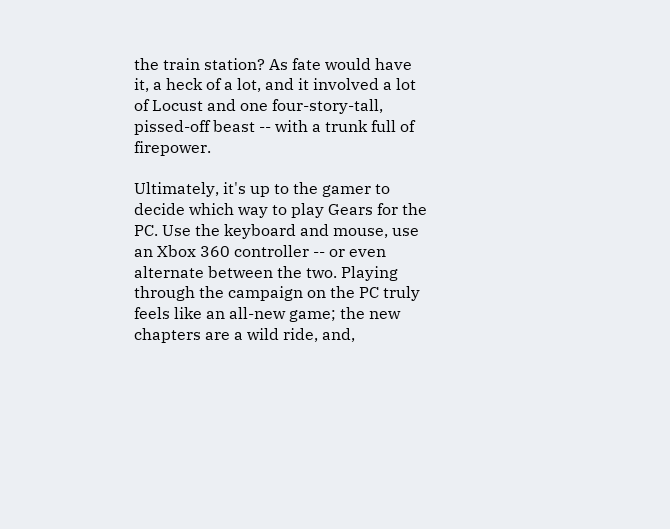the train station? As fate would have it, a heck of a lot, and it involved a lot of Locust and one four-story-tall, pissed-off beast -- with a trunk full of firepower.

Ultimately, it's up to the gamer to decide which way to play Gears for the PC. Use the keyboard and mouse, use an Xbox 360 controller -- or even alternate between the two. Playing through the campaign on the PC truly feels like an all-new game; the new chapters are a wild ride, and,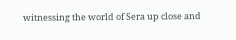witnessing the world of Sera up close and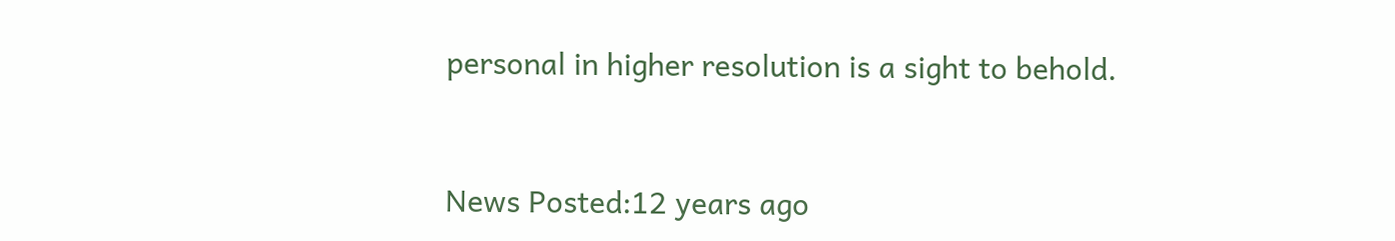personal in higher resolution is a sight to behold.


News Posted:12 years ago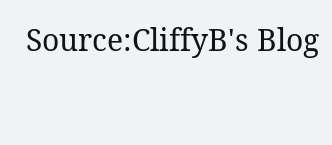Source:CliffyB's Blog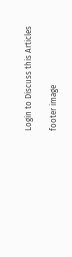Login to Discuss this Articles

footer image